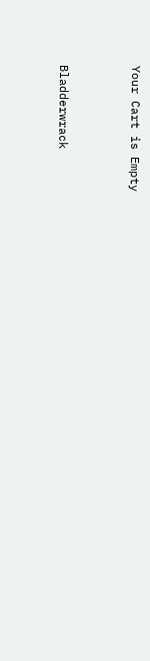Your Cart is Empty


Bladderwrack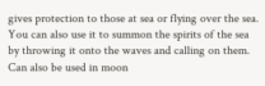gives protection to those at sea or flying over the sea. You can also use it to summon the spirits of the sea by throwing it onto the waves and calling on them. Can also be used in moon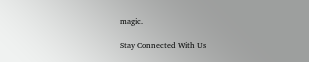magic.

Stay Connected With Us